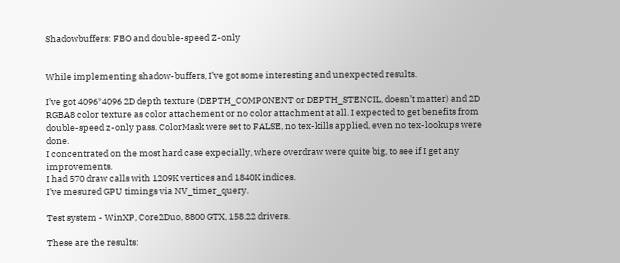Shadowbuffers: FBO and double-speed Z-only


While implementing shadow-buffers, I’ve got some interesting and unexpected results.

I’ve got 4096*4096 2D depth texture (DEPTH_COMPONENT or DEPTH_STENCIL, doesn’t matter) and 2D RGBA8 color texture as color attachement or no color attachment at all. I expected to get benefits from double-speed z-only pass. ColorMask were set to FALSE, no tex-kills applied, even no tex-lookups were done.
I concentrated on the most hard case expecially, where overdraw were quite big, to see if I get any improvements.
I had 570 draw calls with 1209K vertices and 1840K indices.
I’ve mesured GPU timings via NV_timer_query.

Test system - WinXP, Core2Duo, 8800 GTX, 158.22 drivers.

These are the results: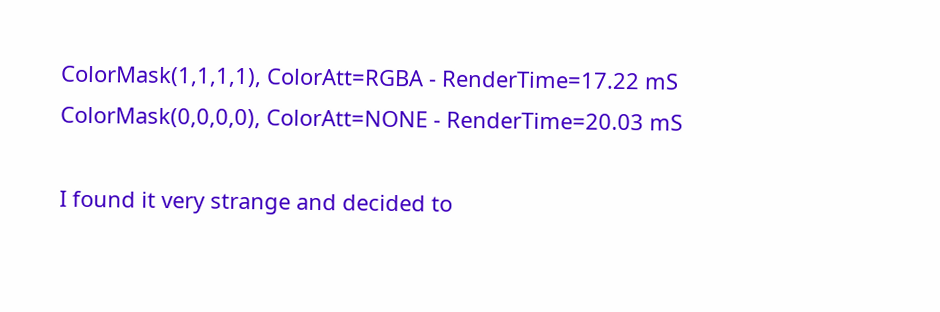ColorMask(1,1,1,1), ColorAtt=RGBA - RenderTime=17.22 mS
ColorMask(0,0,0,0), ColorAtt=NONE - RenderTime=20.03 mS

I found it very strange and decided to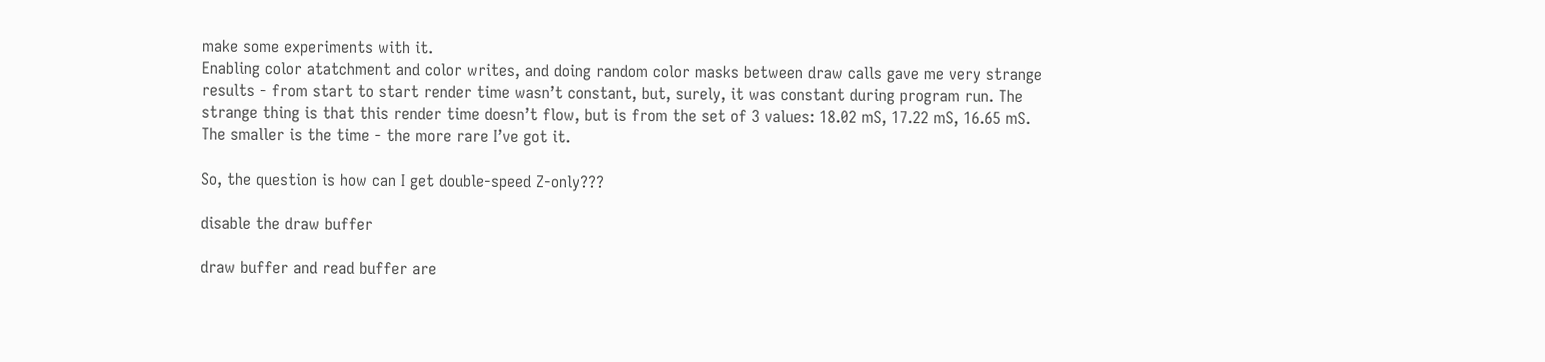make some experiments with it.
Enabling color atatchment and color writes, and doing random color masks between draw calls gave me very strange results - from start to start render time wasn’t constant, but, surely, it was constant during program run. The strange thing is that this render time doesn’t flow, but is from the set of 3 values: 18.02 mS, 17.22 mS, 16.65 mS. The smaller is the time - the more rare I’ve got it.

So, the question is how can I get double-speed Z-only???

disable the draw buffer

draw buffer and read buffer are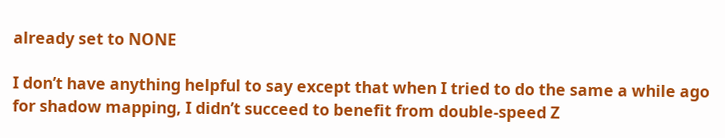already set to NONE

I don’t have anything helpful to say except that when I tried to do the same a while ago for shadow mapping, I didn’t succeed to benefit from double-speed Z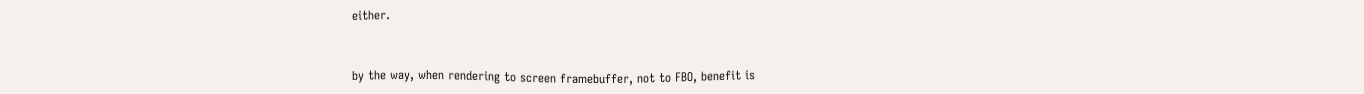either.



by the way, when rendering to screen framebuffer, not to FBO, benefit is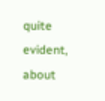quite evident, about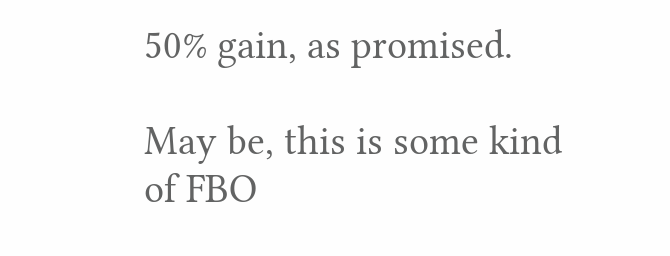50% gain, as promised.

May be, this is some kind of FBO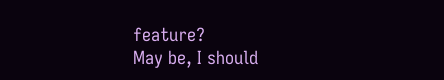feature?
May be, I should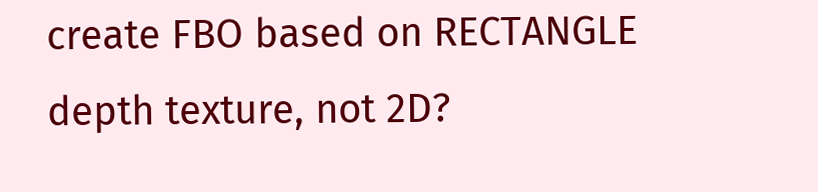create FBO based on RECTANGLE depth texture, not 2D?